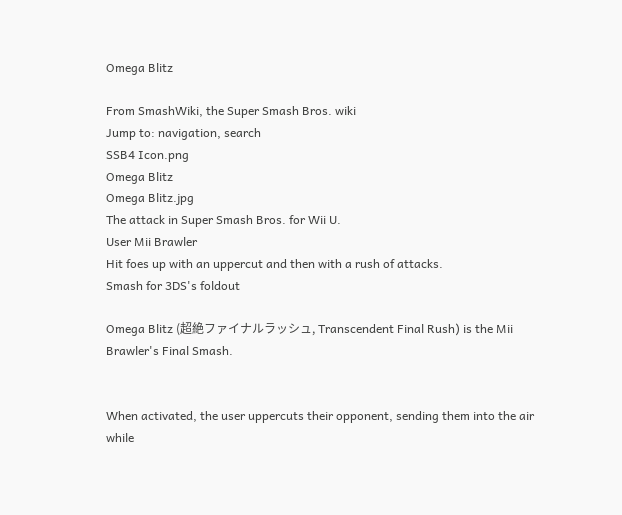Omega Blitz

From SmashWiki, the Super Smash Bros. wiki
Jump to: navigation, search
SSB4 Icon.png
Omega Blitz
Omega Blitz.jpg
The attack in Super Smash Bros. for Wii U.
User Mii Brawler
Hit foes up with an uppercut and then with a rush of attacks.
Smash for 3DS's foldout

Omega Blitz (超絶ファイナルラッシュ, Transcendent Final Rush) is the Mii Brawler's Final Smash.


When activated, the user uppercuts their opponent, sending them into the air while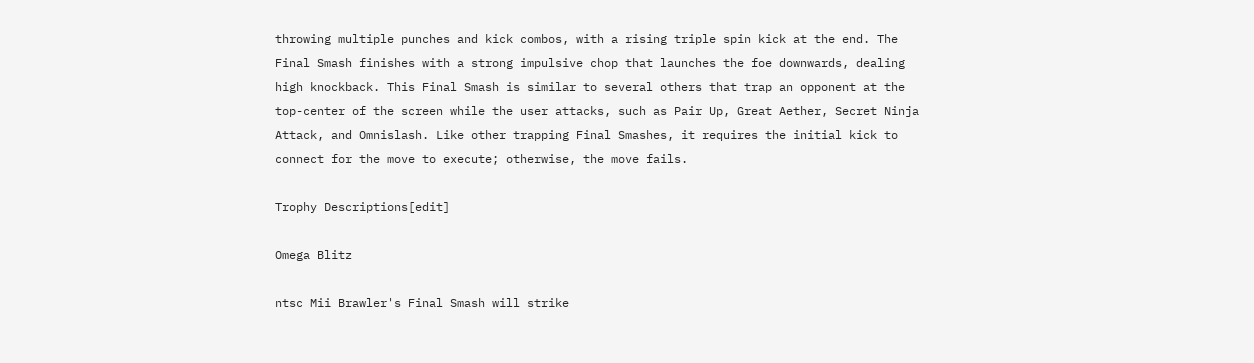throwing multiple punches and kick combos, with a rising triple spin kick at the end. The Final Smash finishes with a strong impulsive chop that launches the foe downwards, dealing high knockback. This Final Smash is similar to several others that trap an opponent at the top-center of the screen while the user attacks, such as Pair Up, Great Aether, Secret Ninja Attack, and Omnislash. Like other trapping Final Smashes, it requires the initial kick to connect for the move to execute; otherwise, the move fails.

Trophy Descriptions[edit]

Omega Blitz

ntsc Mii Brawler's Final Smash will strike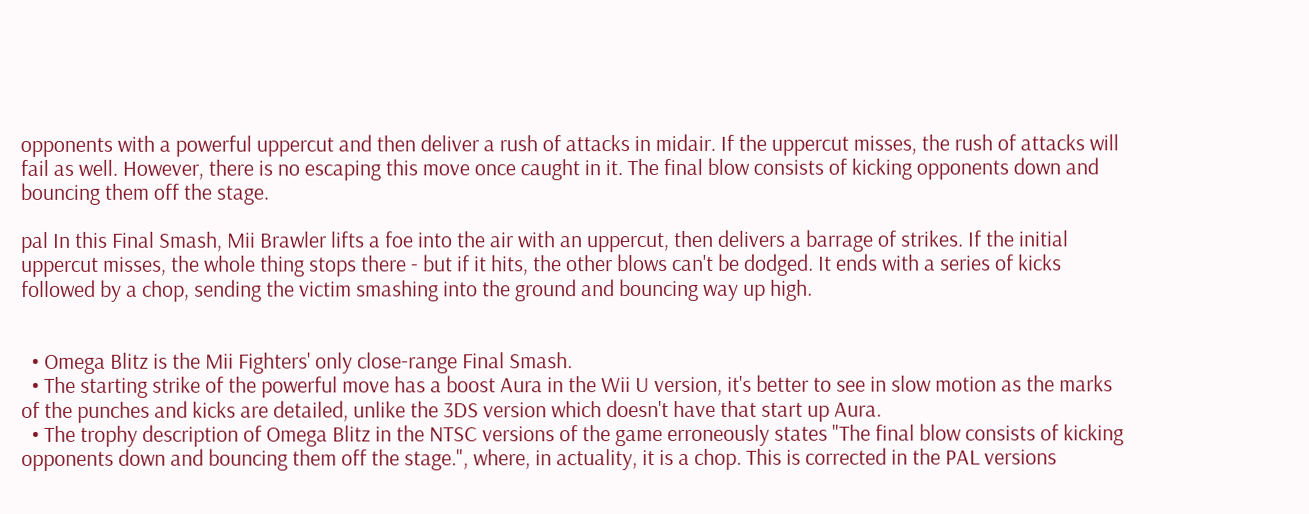opponents with a powerful uppercut and then deliver a rush of attacks in midair. If the uppercut misses, the rush of attacks will fail as well. However, there is no escaping this move once caught in it. The final blow consists of kicking opponents down and bouncing them off the stage.

pal In this Final Smash, Mii Brawler lifts a foe into the air with an uppercut, then delivers a barrage of strikes. If the initial uppercut misses, the whole thing stops there - but if it hits, the other blows can't be dodged. It ends with a series of kicks followed by a chop, sending the victim smashing into the ground and bouncing way up high.


  • Omega Blitz is the Mii Fighters' only close-range Final Smash.
  • The starting strike of the powerful move has a boost Aura in the Wii U version, it's better to see in slow motion as the marks of the punches and kicks are detailed, unlike the 3DS version which doesn't have that start up Aura.
  • The trophy description of Omega Blitz in the NTSC versions of the game erroneously states "The final blow consists of kicking opponents down and bouncing them off the stage.", where, in actuality, it is a chop. This is corrected in the PAL versions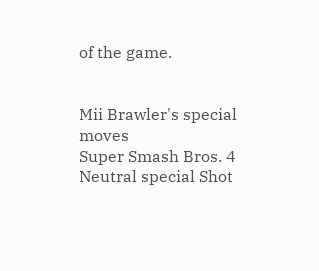of the game.


Mii Brawler's special moves
Super Smash Bros. 4
Neutral special Shot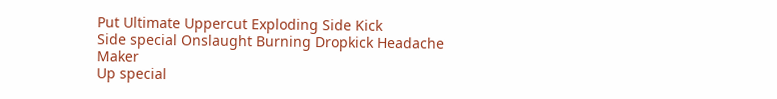Put Ultimate Uppercut Exploding Side Kick
Side special Onslaught Burning Dropkick Headache Maker
Up special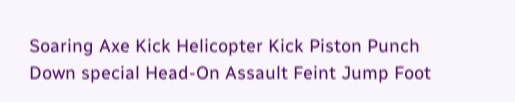Soaring Axe Kick Helicopter Kick Piston Punch
Down special Head-On Assault Feint Jump Foot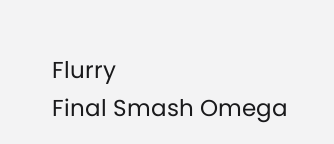Flurry
Final Smash Omega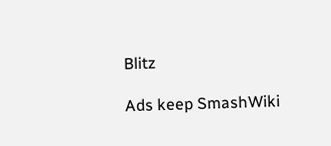Blitz

Ads keep SmashWiki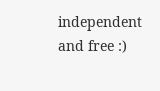independent and free :)